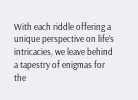With each riddle offering a unique perspective on life’s intricacies, we leave behind a tapestry of enigmas for the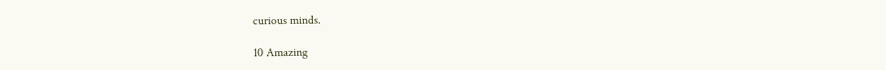curious minds.

10 Amazing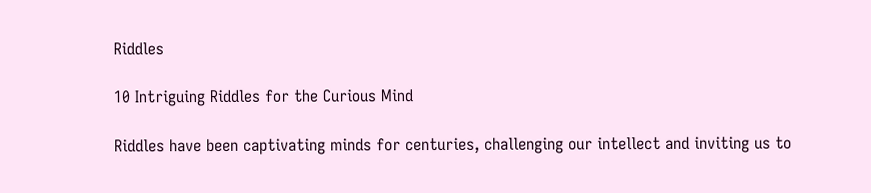Riddles

10 Intriguing Riddles for the Curious Mind

Riddles have been captivating minds for centuries, challenging our intellect and inviting us to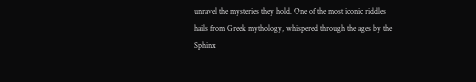unravel the mysteries they hold. One of the most iconic riddles hails from Greek mythology, whispered through the ages by the Sphinx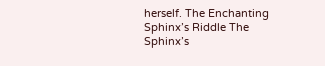herself. The Enchanting Sphinx’s Riddle The Sphinx’s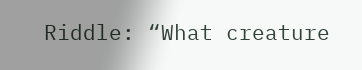Riddle: “What creature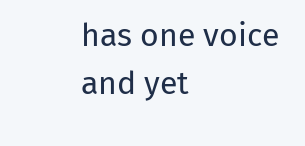has one voice and yet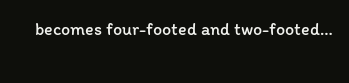becomes four-footed and two-footed…